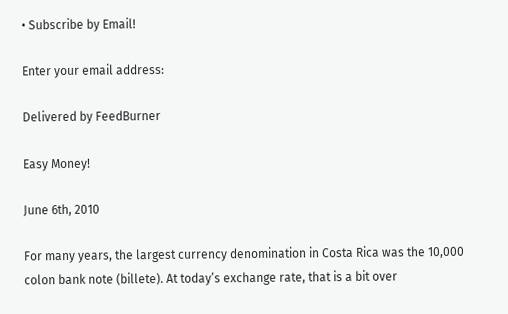• Subscribe by Email!

Enter your email address:

Delivered by FeedBurner

Easy Money!

June 6th, 2010

For many years, the largest currency denomination in Costa Rica was the 10,000 colon bank note (billete). At today’s exchange rate, that is a bit over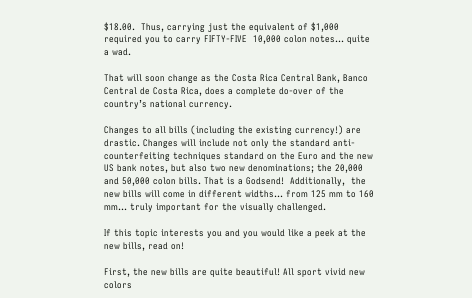$18.00.  Thus, carrying just the equivalent of $1,000 required you to carry FIFTY-FIVE  10,000 colon notes… quite  a wad.

That will soon change as the Costa Rica Central Bank, Banco Central de Costa Rica, does a complete do-over of the country’s national currency.

Changes to all bills (including the existing currency!) are drastic. Changes will include not only the standard anti-counterfeiting techniques standard on the Euro and the new US bank notes, but also two new denominations; the 20,000 and 50,000 colon bills. That is a Godsend!  Additionally,  the new bills will come in different widths… from 125 mm to 160 mm… truly important for the visually challenged.

If this topic interests you and you would like a peek at the new bills, read on!

First, the new bills are quite beautiful! All sport vivid new colors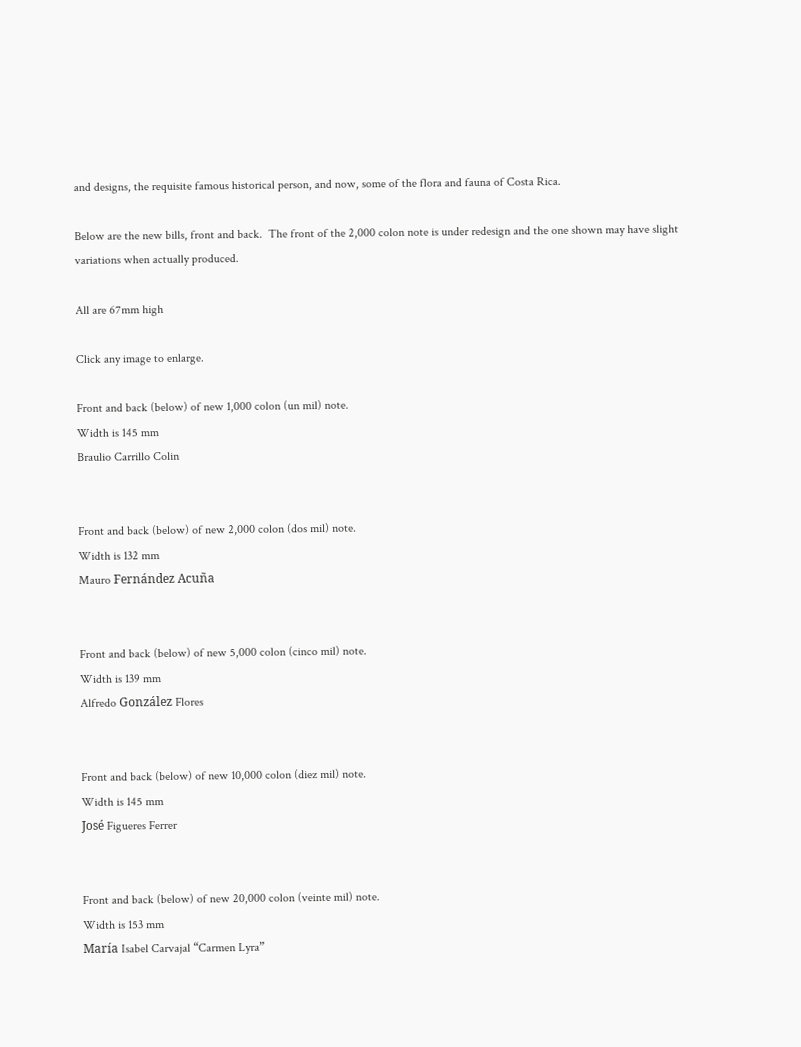and designs, the requisite famous historical person, and now, some of the flora and fauna of Costa Rica.

Below are the new bills, front and back.  The front of the 2,000 colon note is under redesign and the one shown may have slight variations when actually produced.

All are 67mm high

Click any image to enlarge.

Front and back (below) of new 1,000 colon (un mil) note.
Width is 145 mm
Braulio Carrillo Colin


Front and back (below) of new 2,000 colon (dos mil) note.
Width is 132 mm
Mauro Fernández Acuña


Front and back (below) of new 5,000 colon (cinco mil) note.
Width is 139 mm
Alfredo González Flores


Front and back (below) of new 10,000 colon (diez mil) note.
Width is 145 mm
José Figueres Ferrer


Front and back (below) of new 20,000 colon (veinte mil) note.
Width is 153 mm
María Isabel Carvajal “Carmen Lyra”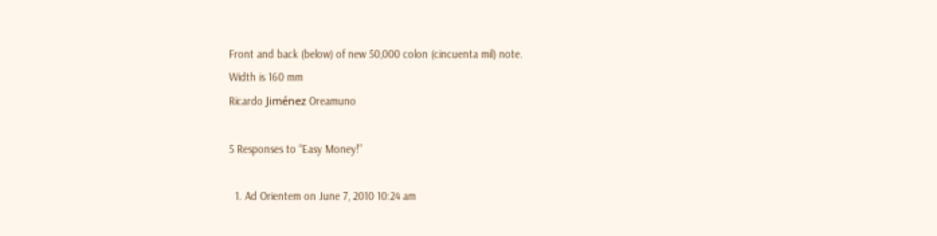Front and back (below) of new 50,000 colon (cincuenta mil) note.
Width is 160 mm
Ricardo Jiménez Oreamuno

5 Responses to “Easy Money!”

  1. Ad Orientem on June 7, 2010 10:24 am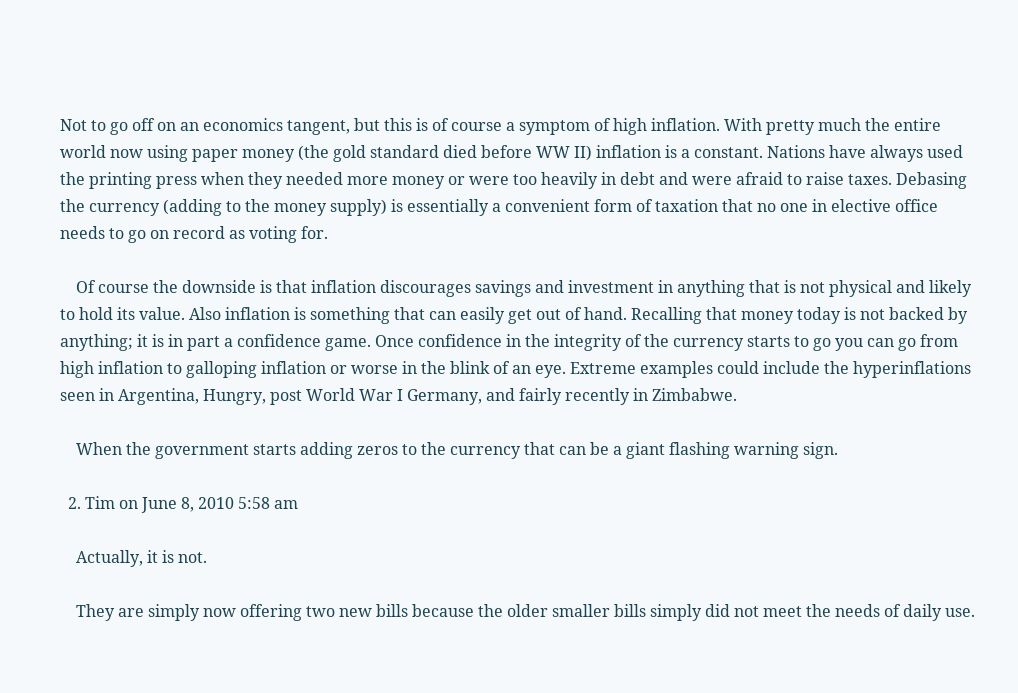Not to go off on an economics tangent, but this is of course a symptom of high inflation. With pretty much the entire world now using paper money (the gold standard died before WW II) inflation is a constant. Nations have always used the printing press when they needed more money or were too heavily in debt and were afraid to raise taxes. Debasing the currency (adding to the money supply) is essentially a convenient form of taxation that no one in elective office needs to go on record as voting for.

    Of course the downside is that inflation discourages savings and investment in anything that is not physical and likely to hold its value. Also inflation is something that can easily get out of hand. Recalling that money today is not backed by anything; it is in part a confidence game. Once confidence in the integrity of the currency starts to go you can go from high inflation to galloping inflation or worse in the blink of an eye. Extreme examples could include the hyperinflations seen in Argentina, Hungry, post World War I Germany, and fairly recently in Zimbabwe.

    When the government starts adding zeros to the currency that can be a giant flashing warning sign.

  2. Tim on June 8, 2010 5:58 am

    Actually, it is not.

    They are simply now offering two new bills because the older smaller bills simply did not meet the needs of daily use.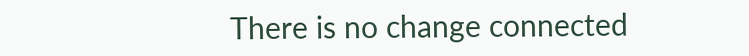There is no change connected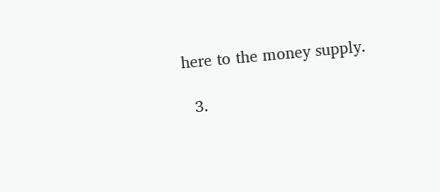here to the money supply.

  3.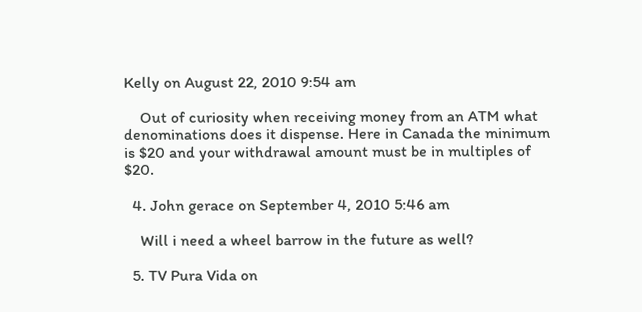Kelly on August 22, 2010 9:54 am

    Out of curiosity when receiving money from an ATM what denominations does it dispense. Here in Canada the minimum is $20 and your withdrawal amount must be in multiples of $20.

  4. John gerace on September 4, 2010 5:46 am

    Will i need a wheel barrow in the future as well?

  5. TV Pura Vida on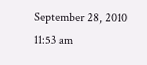September 28, 2010 11:53 am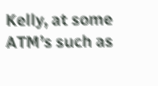Kelly, at some ATM’s such as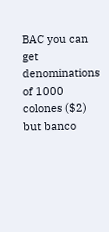BAC you can get denominations of 1000 colones ($2) but banco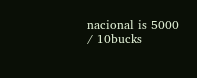nacional is 5000 / 10bucks